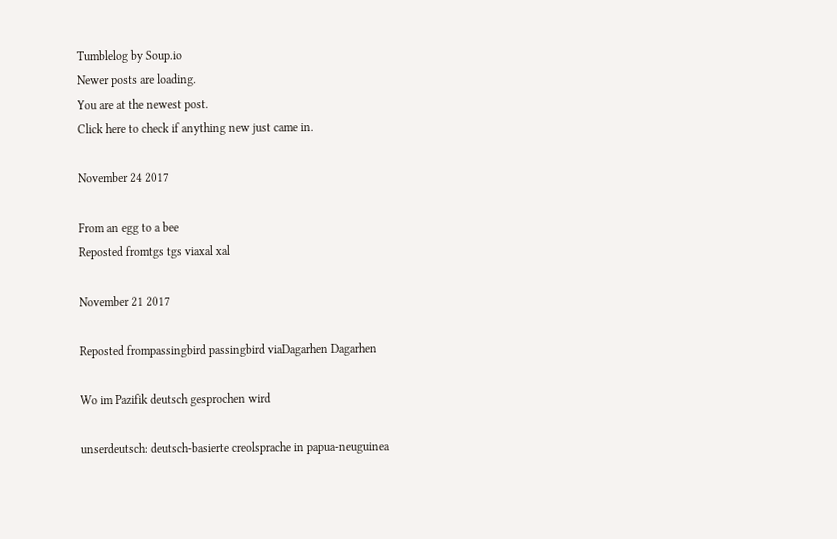Tumblelog by Soup.io
Newer posts are loading.
You are at the newest post.
Click here to check if anything new just came in.

November 24 2017

From an egg to a bee
Reposted fromtgs tgs viaxal xal

November 21 2017

Reposted frompassingbird passingbird viaDagarhen Dagarhen

Wo im Pazifik deutsch gesprochen wird

unserdeutsch: deutsch-basierte creolsprache in papua-neuguinea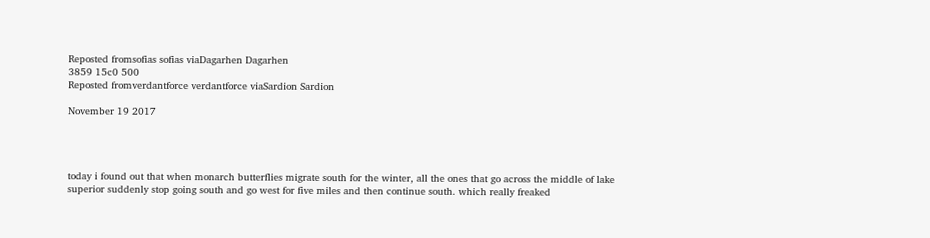Reposted fromsofias sofias viaDagarhen Dagarhen
3859 15c0 500
Reposted fromverdantforce verdantforce viaSardion Sardion

November 19 2017




today i found out that when monarch butterflies migrate south for the winter, all the ones that go across the middle of lake superior suddenly stop going south and go west for five miles and then continue south. which really freaked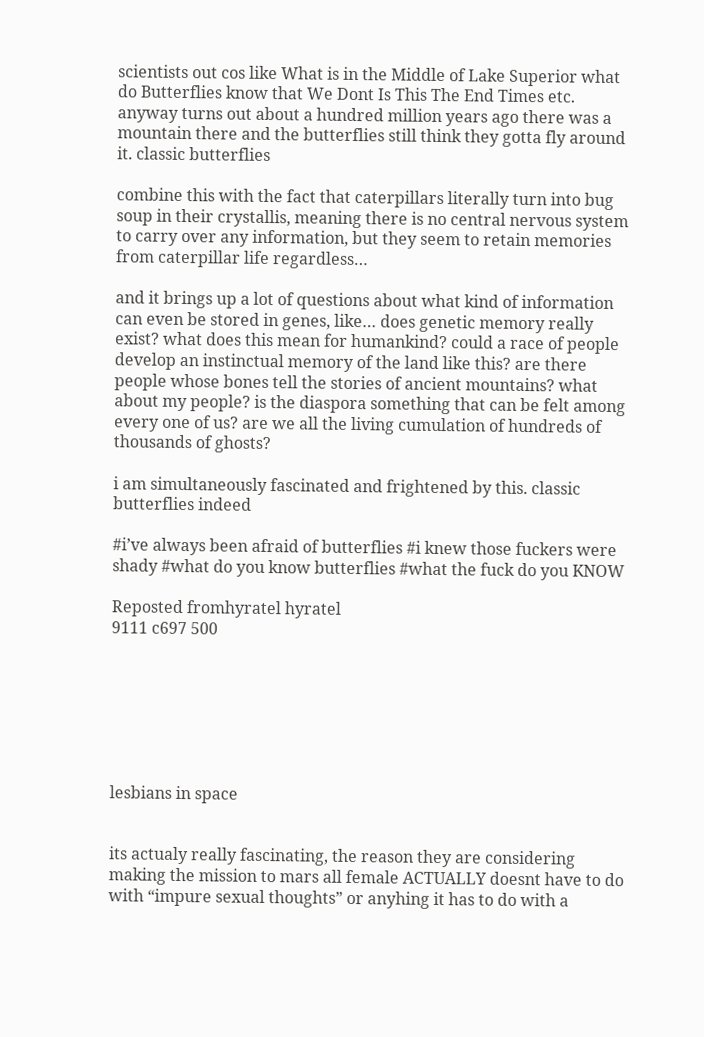scientists out cos like What is in the Middle of Lake Superior what do Butterflies know that We Dont Is This The End Times etc. anyway turns out about a hundred million years ago there was a mountain there and the butterflies still think they gotta fly around it. classic butterflies

combine this with the fact that caterpillars literally turn into bug soup in their crystallis, meaning there is no central nervous system to carry over any information, but they seem to retain memories from caterpillar life regardless…

and it brings up a lot of questions about what kind of information can even be stored in genes, like… does genetic memory really exist? what does this mean for humankind? could a race of people develop an instinctual memory of the land like this? are there people whose bones tell the stories of ancient mountains? what about my people? is the diaspora something that can be felt among every one of us? are we all the living cumulation of hundreds of thousands of ghosts?

i am simultaneously fascinated and frightened by this. classic butterflies indeed

#i’ve always been afraid of butterflies #i knew those fuckers were shady #what do you know butterflies #what the fuck do you KNOW

Reposted fromhyratel hyratel
9111 c697 500







lesbians in space


its actualy really fascinating, the reason they are considering making the mission to mars all female ACTUALLY doesnt have to do with “impure sexual thoughts” or anyhing it has to do with a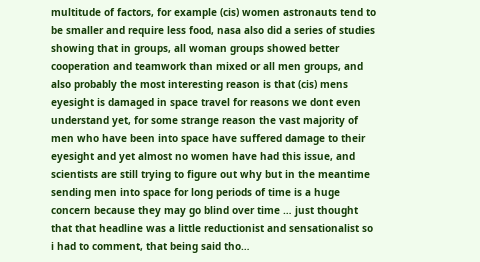multitude of factors, for example (cis) women astronauts tend to be smaller and require less food, nasa also did a series of studies showing that in groups, all woman groups showed better cooperation and teamwork than mixed or all men groups, and also probably the most interesting reason is that (cis) mens eyesight is damaged in space travel for reasons we dont even understand yet, for some strange reason the vast majority of men who have been into space have suffered damage to their eyesight and yet almost no women have had this issue, and scientists are still trying to figure out why but in the meantime sending men into space for long periods of time is a huge concern because they may go blind over time … just thought that that headline was a little reductionist and sensationalist so i had to comment, that being said tho…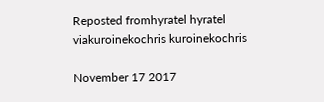Reposted fromhyratel hyratel viakuroinekochris kuroinekochris

November 17 2017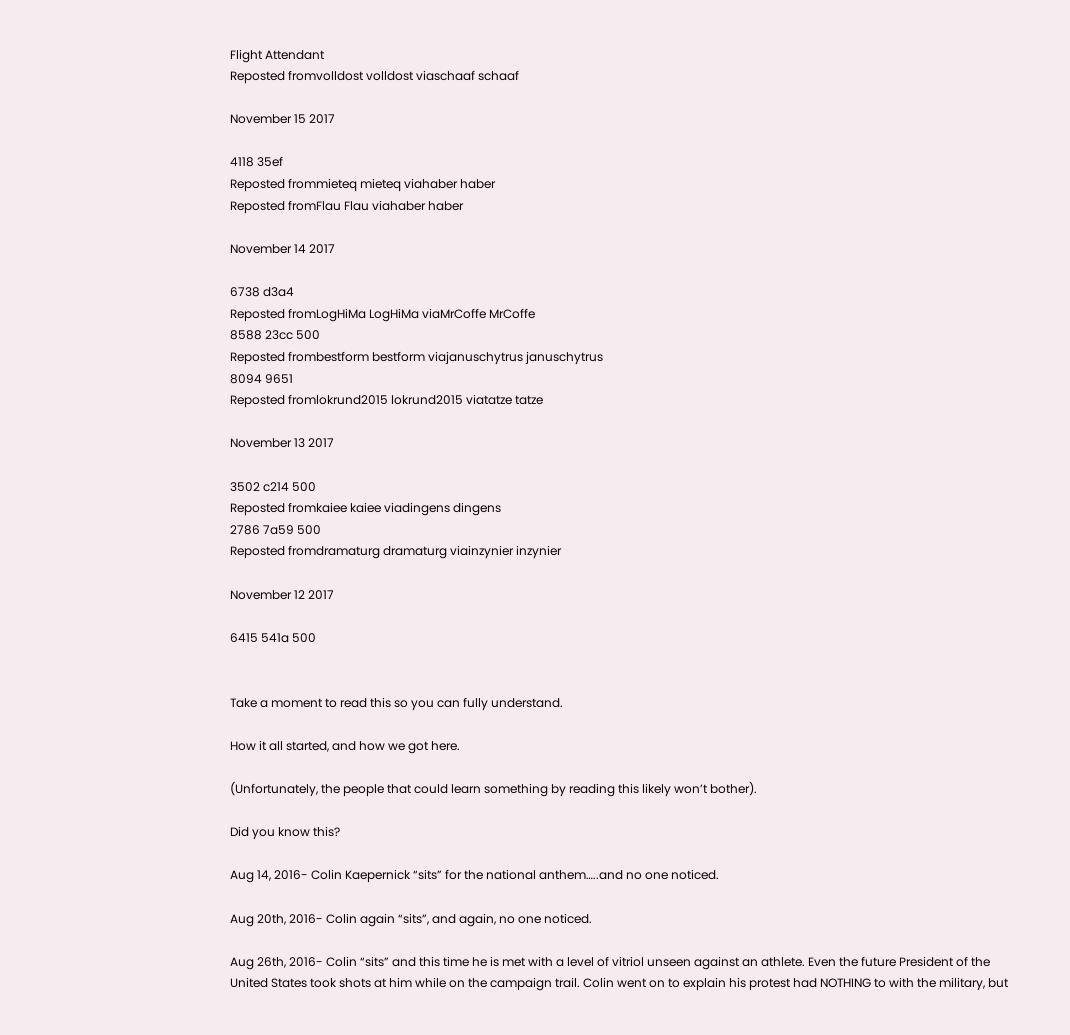Flight Attendant
Reposted fromvolldost volldost viaschaaf schaaf

November 15 2017

4118 35ef
Reposted frommieteq mieteq viahaber haber
Reposted fromFlau Flau viahaber haber

November 14 2017

6738 d3a4
Reposted fromLogHiMa LogHiMa viaMrCoffe MrCoffe
8588 23cc 500
Reposted frombestform bestform viajanuschytrus januschytrus
8094 9651
Reposted fromlokrund2015 lokrund2015 viatatze tatze

November 13 2017

3502 c214 500
Reposted fromkaiee kaiee viadingens dingens
2786 7a59 500
Reposted fromdramaturg dramaturg viainzynier inzynier

November 12 2017

6415 541a 500


Take a moment to read this so you can fully understand.

How it all started, and how we got here.

(Unfortunately, the people that could learn something by reading this likely won’t bother).

Did you know this?

Aug 14, 2016- Colin Kaepernick “sits” for the national anthem…..and no one noticed.

Aug 20th, 2016- Colin again “sits”, and again, no one noticed.

Aug 26th, 2016- Colin “sits” and this time he is met with a level of vitriol unseen against an athlete. Even the future President of the United States took shots at him while on the campaign trail. Colin went on to explain his protest had NOTHING to with the military, but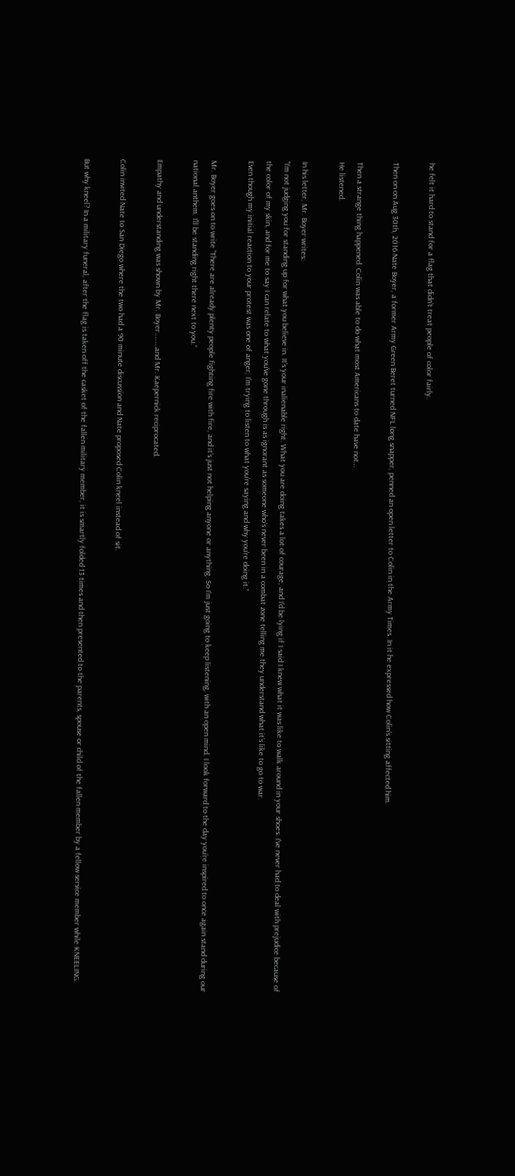he felt it hard to stand for a flag that didn’t treat people of color fairly.

Then on on Aug 30th, 2016 Nate Boyer, a former Army Green Beret turned NFL long snapper, penned an open letter to Colin in the Army Times. In it he expressed how Colin’s sitting affected him.

Then a strange thing happened. Colin was able to do what most Americans to date have not…
He listened.

In his letter, Mr. Boyer writes:
“I’m not judging you for standing up for what you believe in. It’s your inalienable right. What you are doing takes a lot of courage, and I’d be lying if I said I knew what it was like to walk around in your shoes. I’ve never had to deal with prejudice because of the color of my skin, and for me to say I can relate to what you’ve gone through is as ignorant as someone who’s never been in a combat zone telling me they understand what it’s like to go to war.
Even though my initial reaction to your protest was one of anger, I’m trying to listen to what you’re saying and why you’re doing it.”

Mr. Boyer goes on to write “There are already plenty people fighting fire with fire, and it’s just not helping anyone or anything. So I’m just going to keep listening, with an open mind. I look forward to the day you’re inspired to once again stand during our national anthem. I’ll be standing right there next to you.”

Empathy and understanding was shown by Mr. Boyer………and Mr. Kaepernick reciprocated.

Colin invited Nate to San Diego where the two had a 90 minute discussion and Nate proposed Colin kneel instead of sit.

But why kneel? In a military funeral, after the flag is taken off the casket of the fallen military member, it is smartly folded 13 times and then presented to the parents, spouse or child of the fallen member by a fellow service member while KNEELING.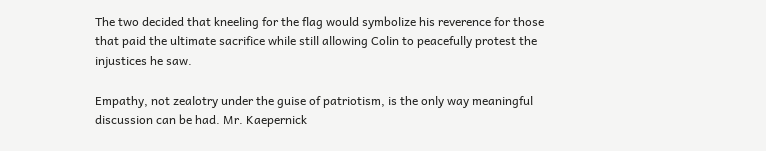The two decided that kneeling for the flag would symbolize his reverence for those that paid the ultimate sacrifice while still allowing Colin to peacefully protest the injustices he saw.

Empathy, not zealotry under the guise of patriotism, is the only way meaningful discussion can be had. Mr. Kaepernick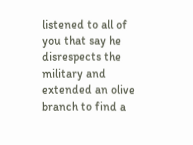listened to all of you that say he disrespects the military and extended an olive branch to find a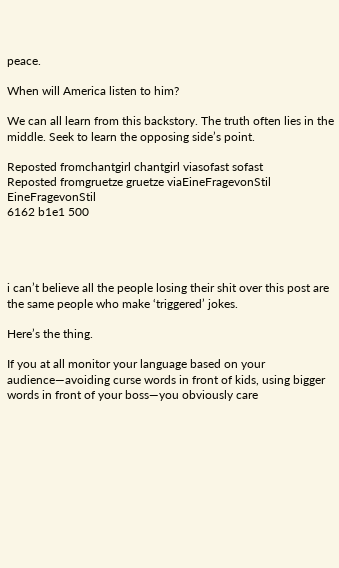peace.

When will America listen to him?

We can all learn from this backstory. The truth often lies in the middle. Seek to learn the opposing side’s point.

Reposted fromchantgirl chantgirl viasofast sofast
Reposted fromgruetze gruetze viaEineFragevonStil EineFragevonStil
6162 b1e1 500




i can’t believe all the people losing their shit over this post are the same people who make ‘triggered’ jokes.

Here’s the thing.

If you at all monitor your language based on your audience—avoiding curse words in front of kids, using bigger words in front of your boss—you obviously care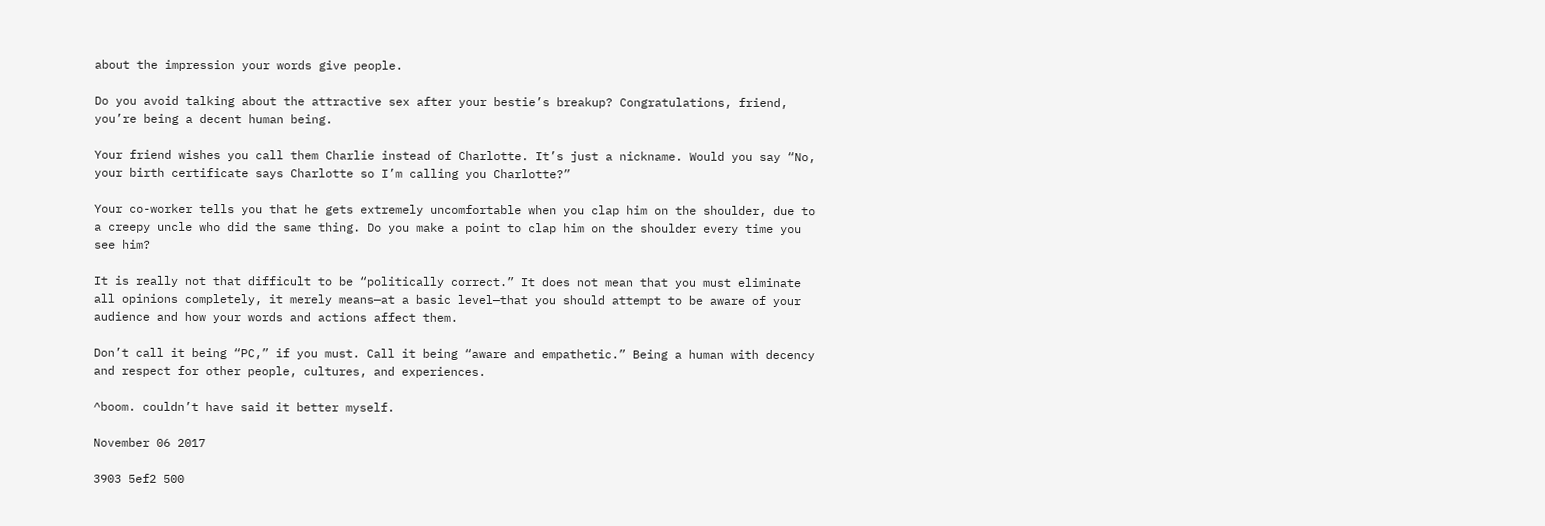about the impression your words give people.

Do you avoid talking about the attractive sex after your bestie’s breakup? Congratulations, friend, you’re being a decent human being.

Your friend wishes you call them Charlie instead of Charlotte. It’s just a nickname. Would you say “No, your birth certificate says Charlotte so I’m calling you Charlotte?”

Your co-worker tells you that he gets extremely uncomfortable when you clap him on the shoulder, due to a creepy uncle who did the same thing. Do you make a point to clap him on the shoulder every time you see him?

It is really not that difficult to be “politically correct.” It does not mean that you must eliminate all opinions completely, it merely means—at a basic level—that you should attempt to be aware of your audience and how your words and actions affect them.

Don’t call it being “PC,” if you must. Call it being “aware and empathetic.” Being a human with decency and respect for other people, cultures, and experiences.

^boom. couldn’t have said it better myself.

November 06 2017

3903 5ef2 500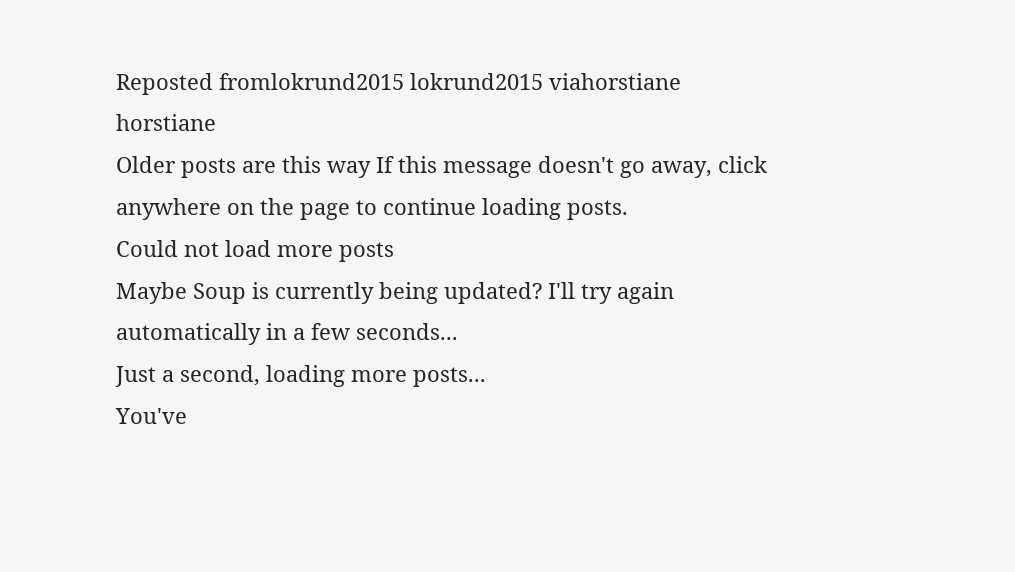Reposted fromlokrund2015 lokrund2015 viahorstiane horstiane
Older posts are this way If this message doesn't go away, click anywhere on the page to continue loading posts.
Could not load more posts
Maybe Soup is currently being updated? I'll try again automatically in a few seconds...
Just a second, loading more posts...
You've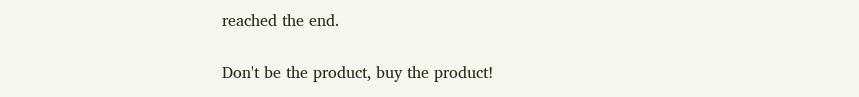reached the end.

Don't be the product, buy the product!